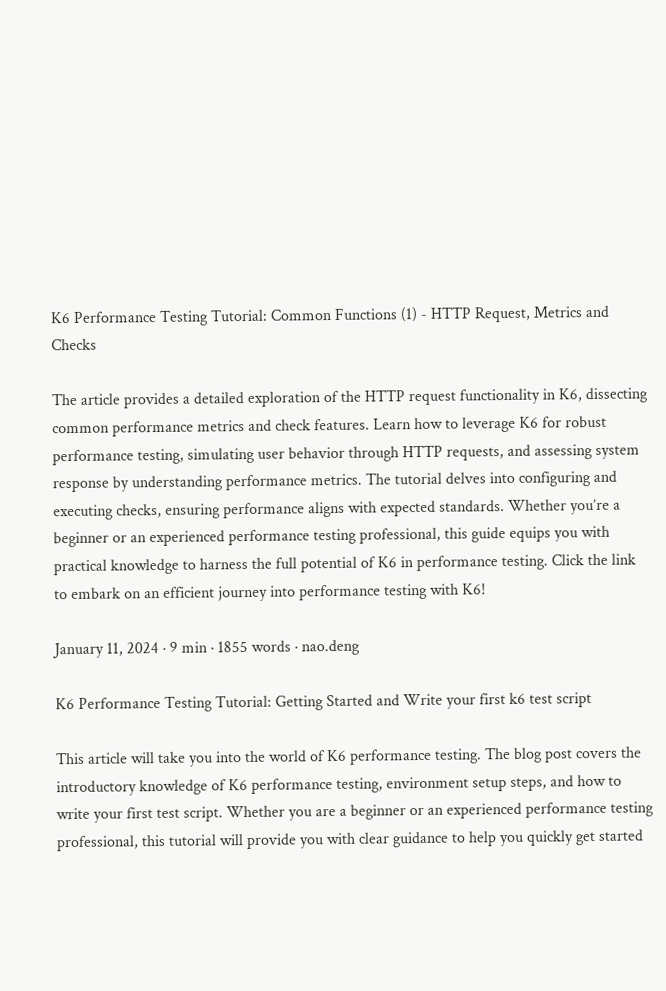K6 Performance Testing Tutorial: Common Functions (1) - HTTP Request, Metrics and Checks

The article provides a detailed exploration of the HTTP request functionality in K6, dissecting common performance metrics and check features. Learn how to leverage K6 for robust performance testing, simulating user behavior through HTTP requests, and assessing system response by understanding performance metrics. The tutorial delves into configuring and executing checks, ensuring performance aligns with expected standards. Whether you’re a beginner or an experienced performance testing professional, this guide equips you with practical knowledge to harness the full potential of K6 in performance testing. Click the link to embark on an efficient journey into performance testing with K6!

January 11, 2024 · 9 min · 1855 words · nao.deng

K6 Performance Testing Tutorial: Getting Started and Write your first k6 test script

This article will take you into the world of K6 performance testing. The blog post covers the introductory knowledge of K6 performance testing, environment setup steps, and how to write your first test script. Whether you are a beginner or an experienced performance testing professional, this tutorial will provide you with clear guidance to help you quickly get started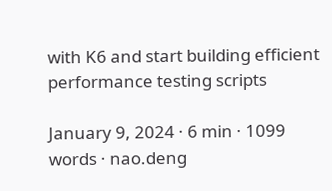with K6 and start building efficient performance testing scripts

January 9, 2024 · 6 min · 1099 words · nao.deng